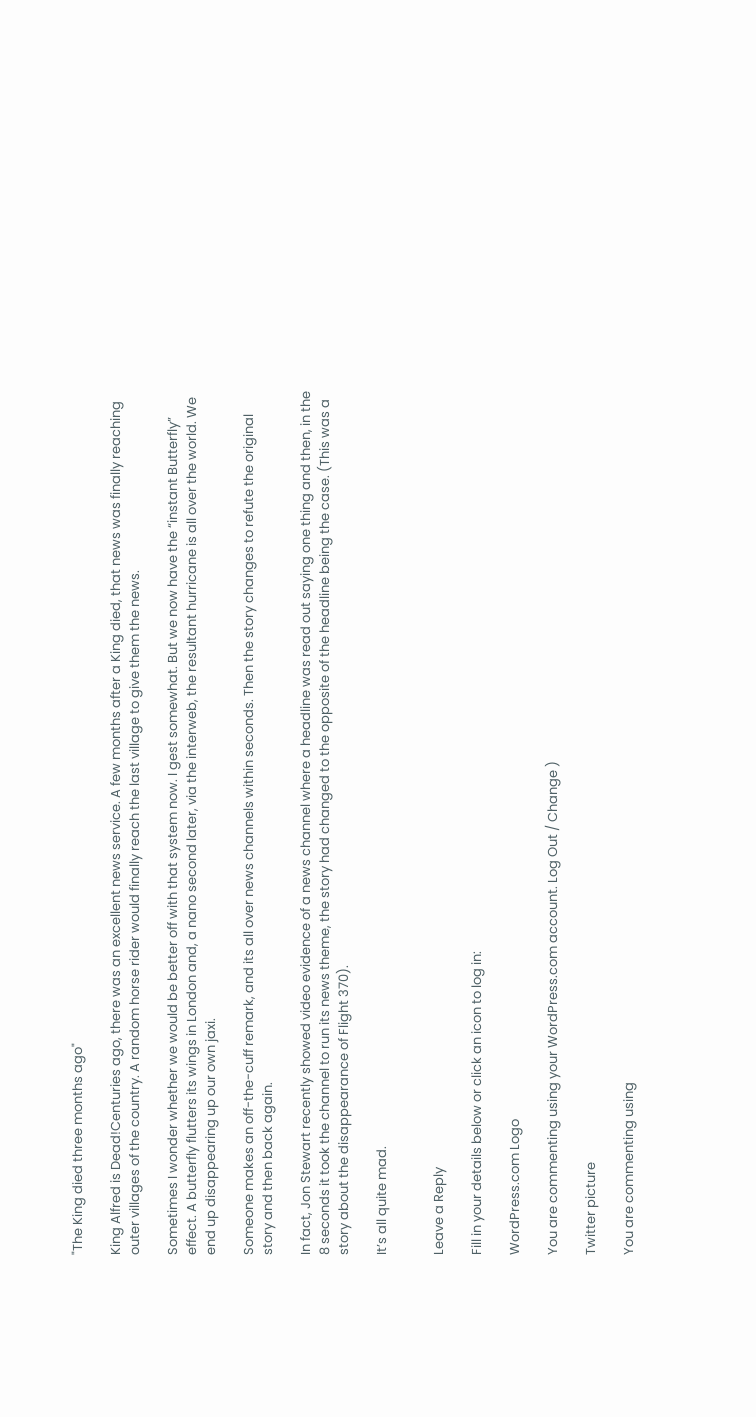"The King died three months ago"

King Alfred is Dead!Centuries ago, there was an excellent news service. A few months after a King died, that news was finally reaching outer villages of the country. A random horse rider would finally reach the last village to give them the news.

Sometimes I wonder whether we would be better off with that system now. I gest somewhat. But we now have the “instant Butterfly” effect. A butterfly flutters its wings in London and, a nano second later, via the interweb, the resultant hurricane is all over the world. We end up disappearing up our own jaxi.

Someone makes an off-the-cuff remark, and its all over news channels within seconds. Then the story changes to refute the original story and then back again.

In fact, Jon Stewart recently showed video evidence of a news channel where a headline was read out saying one thing and then, in the 8 seconds it took the channel to run its news theme, the story had changed to the opposite of the headline being the case. (This was a story about the disappearance of Flight 370).

It’s all quite mad.


Leave a Reply

Fill in your details below or click an icon to log in:

WordPress.com Logo

You are commenting using your WordPress.com account. Log Out / Change )

Twitter picture

You are commenting using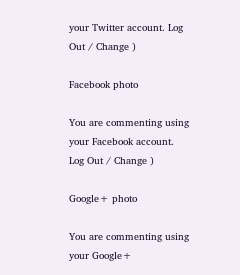your Twitter account. Log Out / Change )

Facebook photo

You are commenting using your Facebook account. Log Out / Change )

Google+ photo

You are commenting using your Google+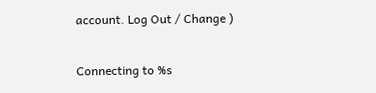account. Log Out / Change )

Connecting to %s